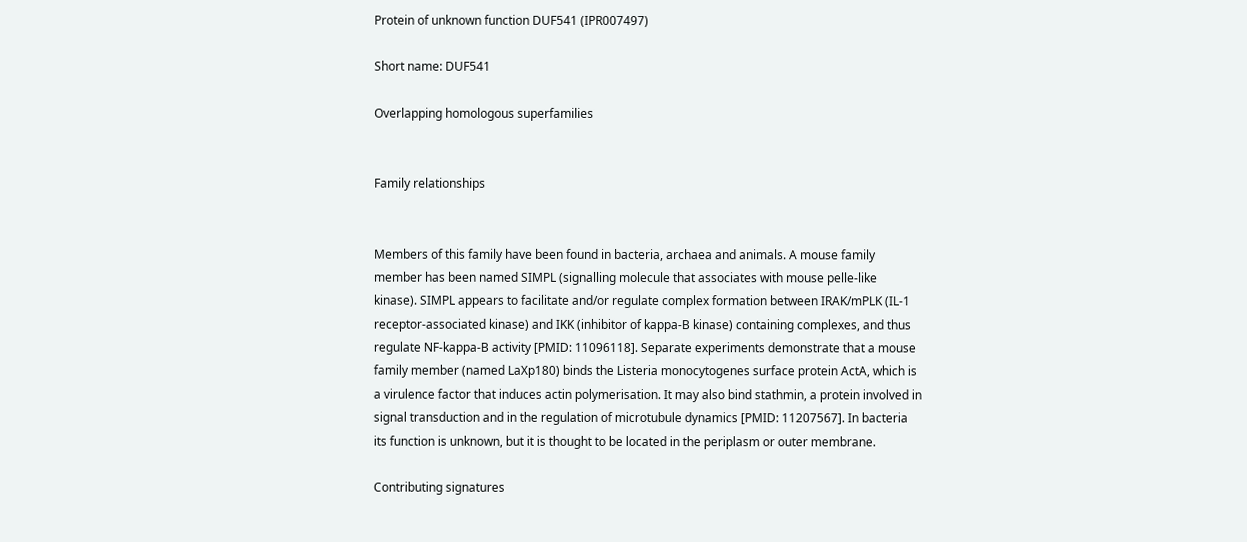Protein of unknown function DUF541 (IPR007497)

Short name: DUF541

Overlapping homologous superfamilies


Family relationships


Members of this family have been found in bacteria, archaea and animals. A mouse family member has been named SIMPL (signalling molecule that associates with mouse pelle-like kinase). SIMPL appears to facilitate and/or regulate complex formation between IRAK/mPLK (IL-1 receptor-associated kinase) and IKK (inhibitor of kappa-B kinase) containing complexes, and thus regulate NF-kappa-B activity [PMID: 11096118]. Separate experiments demonstrate that a mouse family member (named LaXp180) binds the Listeria monocytogenes surface protein ActA, which is a virulence factor that induces actin polymerisation. It may also bind stathmin, a protein involved in signal transduction and in the regulation of microtubule dynamics [PMID: 11207567]. In bacteria its function is unknown, but it is thought to be located in the periplasm or outer membrane.

Contributing signatures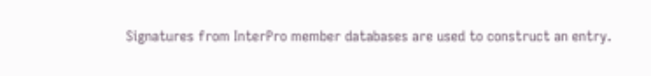Signatures from InterPro member databases are used to construct an entry.